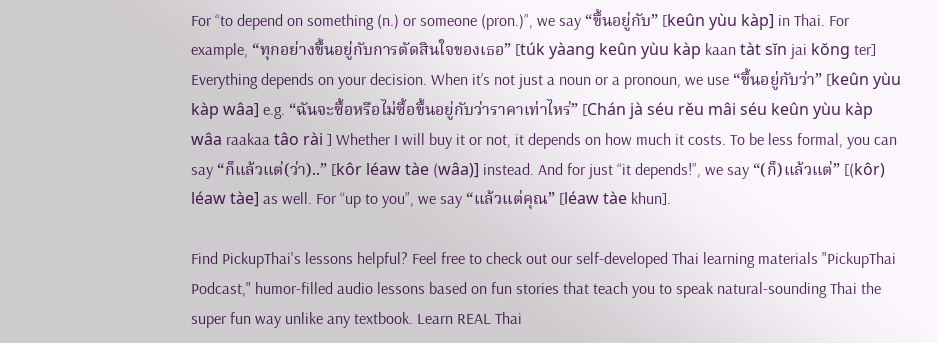For “to depend on something (n.) or someone (pron.)”, we say “ขึ้นอยู่กับ” [keûn yùu kàp] in Thai. For example, “ทุกอย่างขึ้นอยู่กับการตัดสินใจของเธอ” [túk yàang keûn yùu kàp kaan tàt sĭn jai kŏng ter] Everything depends on your decision. When it’s not just a noun or a pronoun, we use “ขึ้นอยู่กับว่า” [keûn yùu kàp wâa] e.g. “ฉันจะซื้อหรือไม่ซื้อขึ้นอยู่กับว่าราคาเท่าไหร่” [Chán jà séu rěu mâi séu keûn yùu kàp wâa raakaa tâo rài ] Whether I will buy it or not, it depends on how much it costs. To be less formal, you can say “ก็แล้วแต่(ว่า)..” [kôr léaw tàe (wâa)] instead. And for just “it depends!”, we say “(ก็)แล้วแต่” [(kôr) léaw tàe] as well. For “up to you”, we say “แล้วแต่คุณ” [léaw tàe khun].

Find PickupThai's lessons helpful? Feel free to check out our self-developed Thai learning materials "PickupThai Podcast," humor-filled audio lessons based on fun stories that teach you to speak natural-sounding Thai the super fun way unlike any textbook. Learn REAL Thai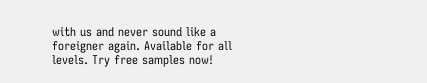with us and never sound like a foreigner again. Available for all levels. Try free samples now!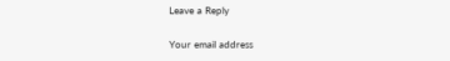Leave a Reply

Your email address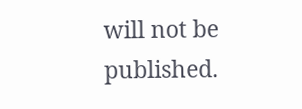will not be published.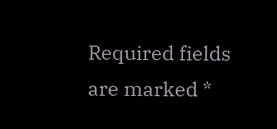Required fields are marked *